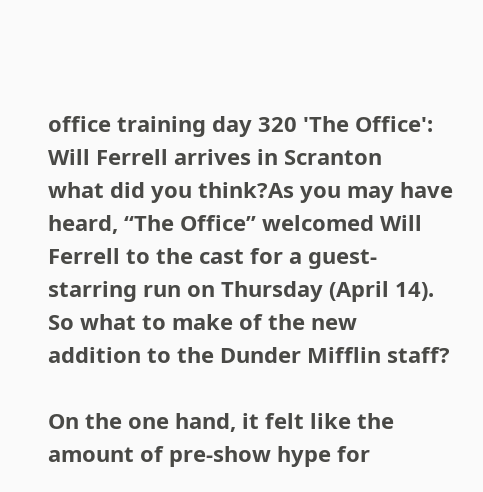office training day 320 'The Office': Will Ferrell arrives in Scranton    what did you think?As you may have heard, “The Office” welcomed Will Ferrell to the cast for a guest-starring run on Thursday (April 14). So what to make of the new addition to the Dunder Mifflin staff?

On the one hand, it felt like the amount of pre-show hype for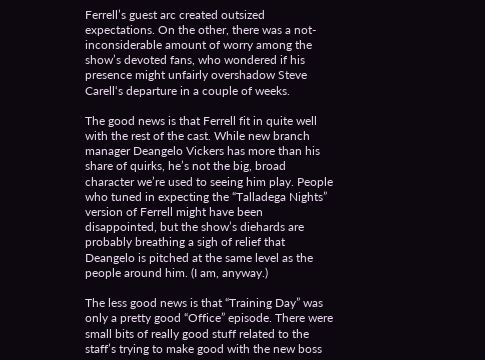Ferrell’s guest arc created outsized expectations. On the other, there was a not-inconsiderable amount of worry among the show’s devoted fans, who wondered if his presence might unfairly overshadow Steve Carell‘s departure in a couple of weeks.

The good news is that Ferrell fit in quite well with the rest of the cast. While new branch manager Deangelo Vickers has more than his share of quirks, he’s not the big, broad character we’re used to seeing him play. People who tuned in expecting the “Talladega Nights” version of Ferrell might have been disappointed, but the show’s diehards are probably breathing a sigh of relief that Deangelo is pitched at the same level as the people around him. (I am, anyway.)

The less good news is that “Training Day” was only a pretty good “Office” episode. There were small bits of really good stuff related to the staff’s trying to make good with the new boss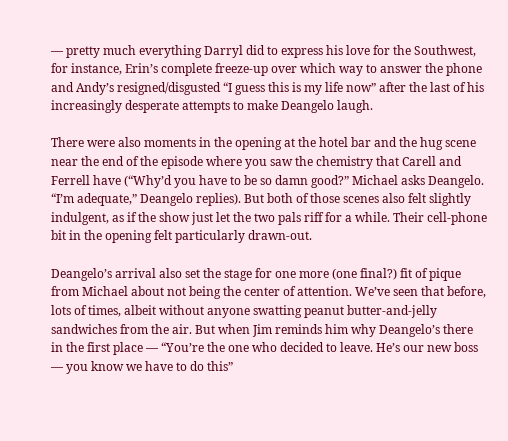— pretty much everything Darryl did to express his love for the Southwest, for instance, Erin’s complete freeze-up over which way to answer the phone and Andy’s resigned/disgusted “I guess this is my life now” after the last of his increasingly desperate attempts to make Deangelo laugh.

There were also moments in the opening at the hotel bar and the hug scene near the end of the episode where you saw the chemistry that Carell and Ferrell have (“Why’d you have to be so damn good?” Michael asks Deangelo. “I’m adequate,” Deangelo replies). But both of those scenes also felt slightly indulgent, as if the show just let the two pals riff for a while. Their cell-phone bit in the opening felt particularly drawn-out.

Deangelo’s arrival also set the stage for one more (one final?) fit of pique from Michael about not being the center of attention. We’ve seen that before, lots of times, albeit without anyone swatting peanut butter-and-jelly sandwiches from the air. But when Jim reminds him why Deangelo’s there in the first place — “You’re the one who decided to leave. He’s our new boss — you know we have to do this”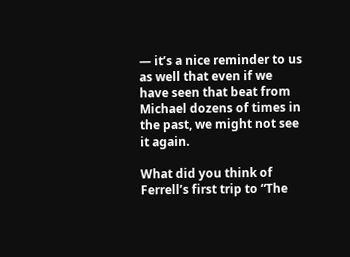— it’s a nice reminder to us as well that even if we have seen that beat from Michael dozens of times in the past, we might not see it again.

What did you think of Ferrell’s first trip to “The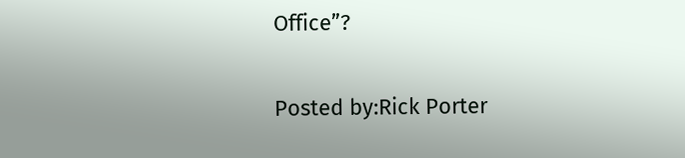Office”?

Posted by:Rick Porter